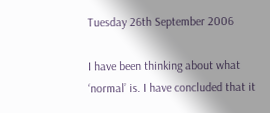Tuesday 26th September 2006

I have been thinking about what ‘normal’ is. I have concluded that it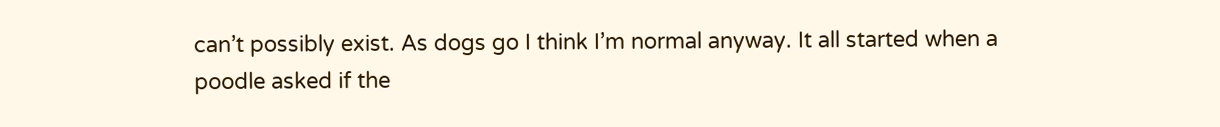can’t possibly exist. As dogs go I think I’m normal anyway. It all started when a poodle asked if the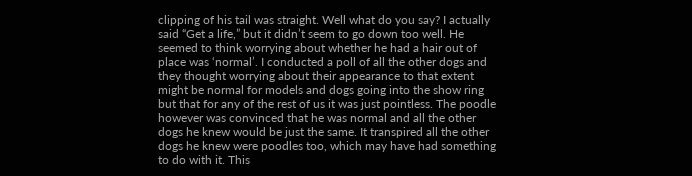clipping of his tail was straight. Well what do you say? I actually said “Get a life,” but it didn’t seem to go down too well. He seemed to think worrying about whether he had a hair out of place was ‘normal’. I conducted a poll of all the other dogs and they thought worrying about their appearance to that extent might be normal for models and dogs going into the show ring but that for any of the rest of us it was just pointless. The poodle however was convinced that he was normal and all the other dogs he knew would be just the same. It transpired all the other dogs he knew were poodles too, which may have had something to do with it. This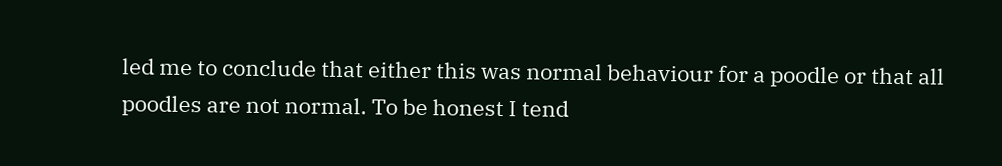led me to conclude that either this was normal behaviour for a poodle or that all poodles are not normal. To be honest I tend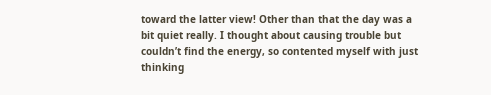toward the latter view! Other than that the day was a bit quiet really. I thought about causing trouble but couldn’t find the energy, so contented myself with just thinking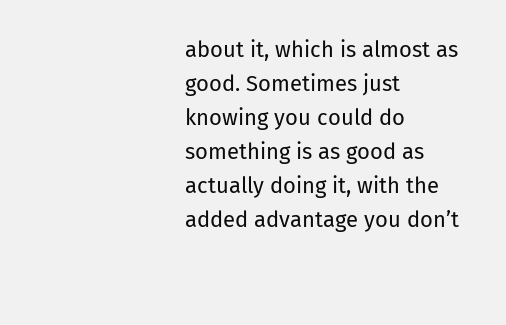about it, which is almost as good. Sometimes just knowing you could do something is as good as actually doing it, with the added advantage you don’t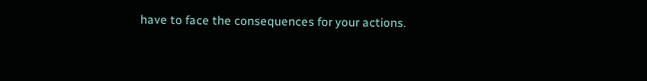have to face the consequences for your actions.